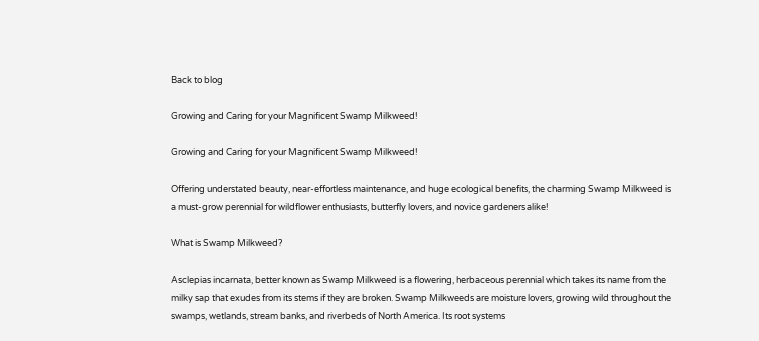Back to blog

Growing and Caring for your Magnificent Swamp Milkweed!

Growing and Caring for your Magnificent Swamp Milkweed!

Offering understated beauty, near-effortless maintenance, and huge ecological benefits, the charming Swamp Milkweed is a must-grow perennial for wildflower enthusiasts, butterfly lovers, and novice gardeners alike!

What is Swamp Milkweed?

Asclepias incarnata, better known as Swamp Milkweed is a flowering, herbaceous perennial which takes its name from the milky sap that exudes from its stems if they are broken. Swamp Milkweeds are moisture lovers, growing wild throughout the swamps, wetlands, stream banks, and riverbeds of North America. Its root systems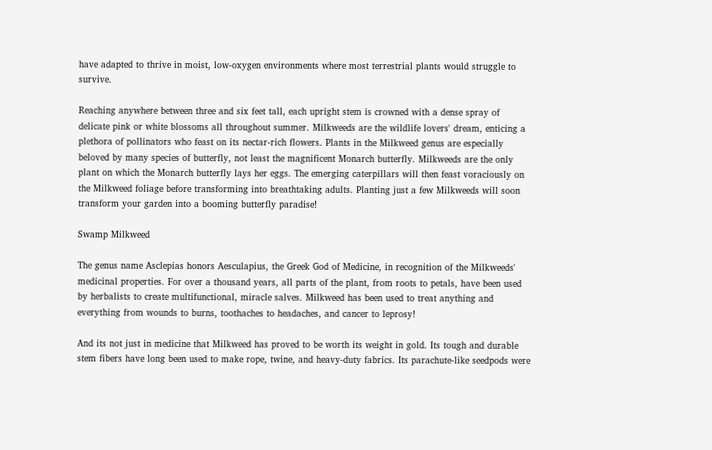have adapted to thrive in moist, low-oxygen environments where most terrestrial plants would struggle to survive.

Reaching anywhere between three and six feet tall, each upright stem is crowned with a dense spray of delicate pink or white blossoms all throughout summer. Milkweeds are the wildlife lovers' dream, enticing a plethora of pollinators who feast on its nectar-rich flowers. Plants in the Milkweed genus are especially beloved by many species of butterfly, not least the magnificent Monarch butterfly. Milkweeds are the only plant on which the Monarch butterfly lays her eggs. The emerging caterpillars will then feast voraciously on the Milkweed foliage before transforming into breathtaking adults. Planting just a few Milkweeds will soon transform your garden into a booming butterfly paradise!

Swamp Milkweed

The genus name Asclepias honors Aesculapius, the Greek God of Medicine, in recognition of the Milkweeds' medicinal properties. For over a thousand years, all parts of the plant, from roots to petals, have been used by herbalists to create multifunctional, miracle salves. Milkweed has been used to treat anything and everything from wounds to burns, toothaches to headaches, and cancer to leprosy!

And its not just in medicine that Milkweed has proved to be worth its weight in gold. Its tough and durable stem fibers have long been used to make rope, twine, and heavy-duty fabrics. Its parachute-like seedpods were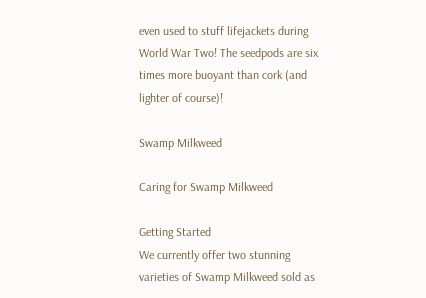even used to stuff lifejackets during World War Two! The seedpods are six times more buoyant than cork (and lighter of course)!

Swamp Milkweed

Caring for Swamp Milkweed

Getting Started
We currently offer two stunning varieties of Swamp Milkweed sold as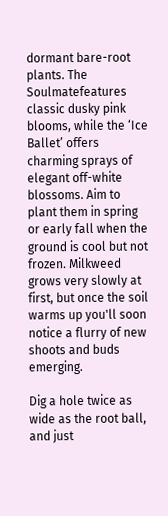dormant bare-root plants. The Soulmatefeatures classic dusky pink blooms, while the ‘Ice Ballet’ offers charming sprays of elegant off-white blossoms. Aim to plant them in spring or early fall when the ground is cool but not frozen. Milkweed grows very slowly at first, but once the soil warms up you'll soon notice a flurry of new shoots and buds emerging.

Dig a hole twice as wide as the root ball, and just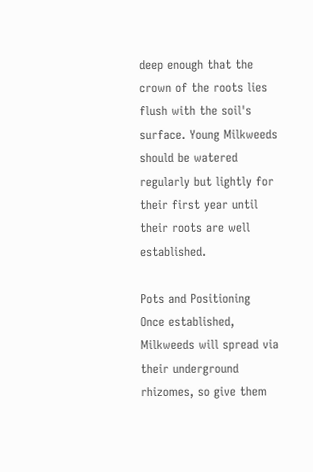deep enough that the crown of the roots lies flush with the soil's surface. Young Milkweeds should be watered regularly but lightly for their first year until their roots are well established.

Pots and Positioning
Once established, Milkweeds will spread via their underground rhizomes, so give them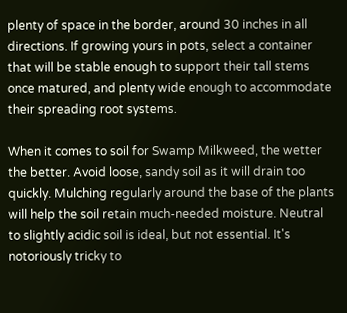plenty of space in the border, around 30 inches in all directions. If growing yours in pots, select a container that will be stable enough to support their tall stems once matured, and plenty wide enough to accommodate their spreading root systems.

When it comes to soil for Swamp Milkweed, the wetter the better. Avoid loose, sandy soil as it will drain too quickly. Mulching regularly around the base of the plants will help the soil retain much-needed moisture. Neutral to slightly acidic soil is ideal, but not essential. It's notoriously tricky to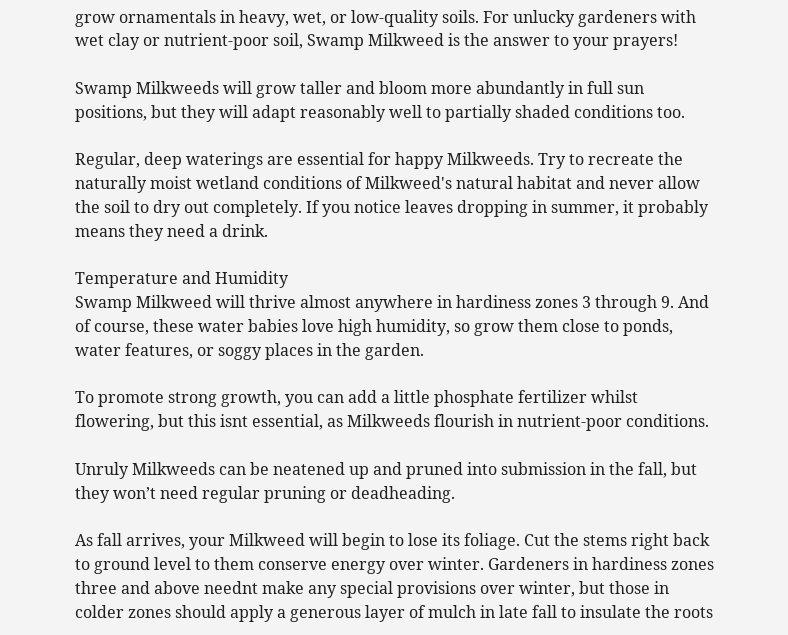grow ornamentals in heavy, wet, or low-quality soils. For unlucky gardeners with wet clay or nutrient-poor soil, Swamp Milkweed is the answer to your prayers!

Swamp Milkweeds will grow taller and bloom more abundantly in full sun positions, but they will adapt reasonably well to partially shaded conditions too.

Regular, deep waterings are essential for happy Milkweeds. Try to recreate the naturally moist wetland conditions of Milkweed's natural habitat and never allow the soil to dry out completely. If you notice leaves dropping in summer, it probably means they need a drink.

Temperature and Humidity
Swamp Milkweed will thrive almost anywhere in hardiness zones 3 through 9. And of course, these water babies love high humidity, so grow them close to ponds, water features, or soggy places in the garden.

To promote strong growth, you can add a little phosphate fertilizer whilst flowering, but this isnt essential, as Milkweeds flourish in nutrient-poor conditions.

Unruly Milkweeds can be neatened up and pruned into submission in the fall, but they won’t need regular pruning or deadheading.

As fall arrives, your Milkweed will begin to lose its foliage. Cut the stems right back to ground level to them conserve energy over winter. Gardeners in hardiness zones three and above neednt make any special provisions over winter, but those in colder zones should apply a generous layer of mulch in late fall to insulate the roots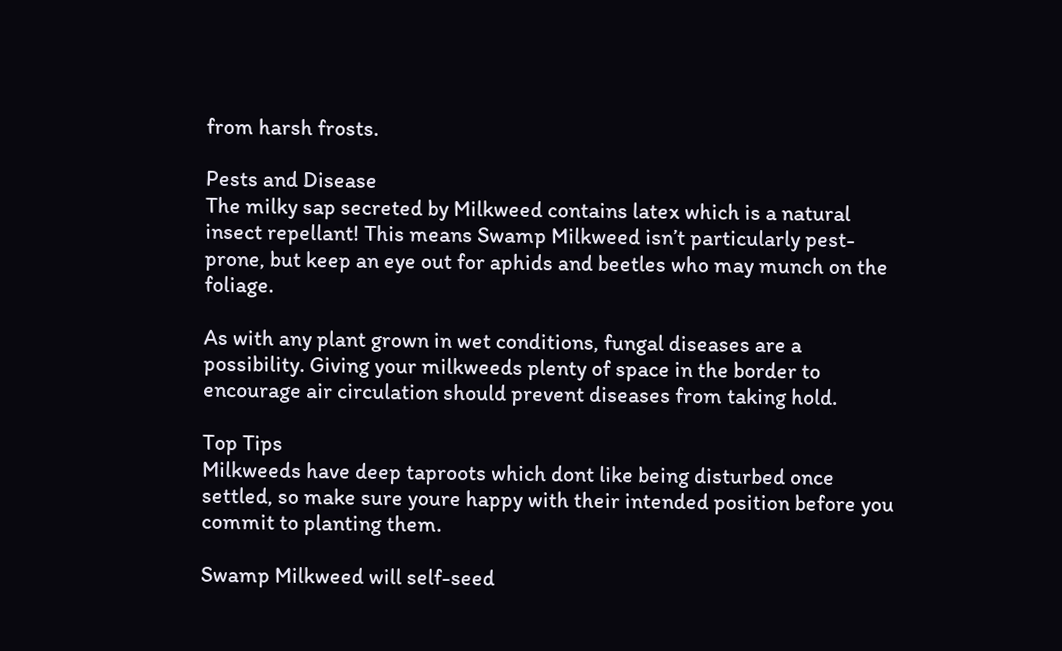from harsh frosts.

Pests and Disease
The milky sap secreted by Milkweed contains latex which is a natural insect repellant! This means Swamp Milkweed isn’t particularly pest-prone, but keep an eye out for aphids and beetles who may munch on the foliage.

As with any plant grown in wet conditions, fungal diseases are a possibility. Giving your milkweeds plenty of space in the border to encourage air circulation should prevent diseases from taking hold.

Top Tips
Milkweeds have deep taproots which dont like being disturbed once settled, so make sure youre happy with their intended position before you commit to planting them.

Swamp Milkweed will self-seed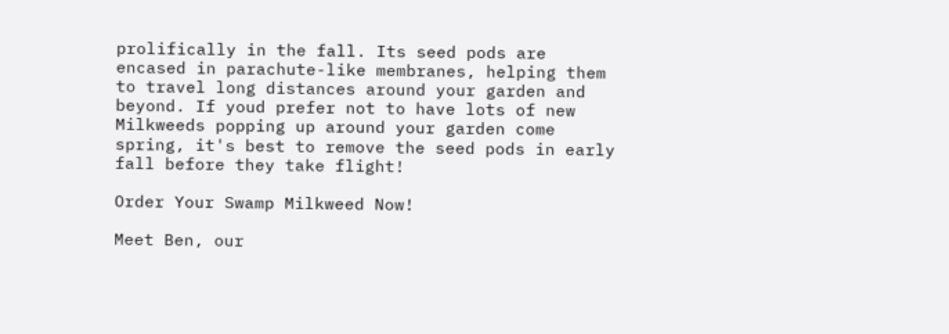prolifically in the fall. Its seed pods are encased in parachute-like membranes, helping them to travel long distances around your garden and beyond. If youd prefer not to have lots of new Milkweeds popping up around your garden come spring, it's best to remove the seed pods in early fall before they take flight!

Order Your Swamp Milkweed Now!

Meet Ben, our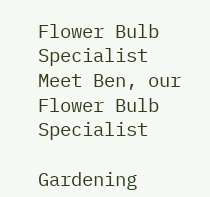Flower Bulb Specialist
Meet Ben, our Flower Bulb Specialist

Gardening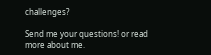challenges?

Send me your questions! or read more about me.